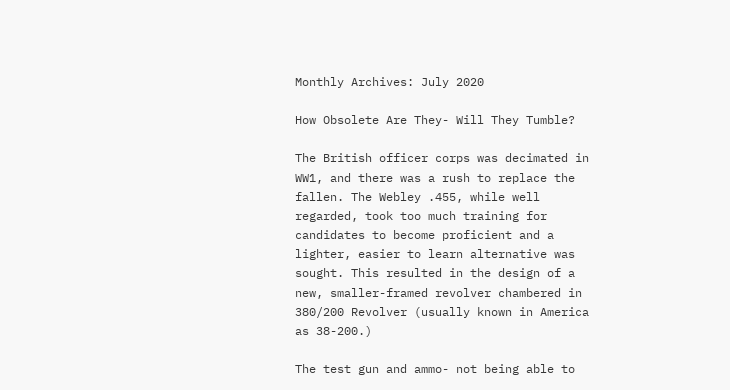Monthly Archives: July 2020

How Obsolete Are They- Will They Tumble?

The British officer corps was decimated in WW1, and there was a rush to replace the fallen. The Webley .455, while well regarded, took too much training for candidates to become proficient and a lighter, easier to learn alternative was sought. This resulted in the design of a new, smaller-framed revolver chambered in 380/200 Revolver (usually known in America as 38-200.)

The test gun and ammo- not being able to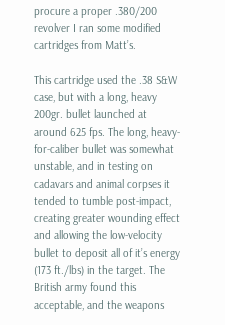procure a proper .380/200 revolver I ran some modified cartridges from Matt’s.

This cartridge used the .38 S&W case, but with a long, heavy 200gr. bullet launched at around 625 fps. The long, heavy-for-caliber bullet was somewhat unstable, and in testing on cadavars and animal corpses it tended to tumble post-impact, creating greater wounding effect and allowing the low-velocity bullet to deposit all of it’s energy (173 ft./lbs) in the target. The British army found this acceptable, and the weapons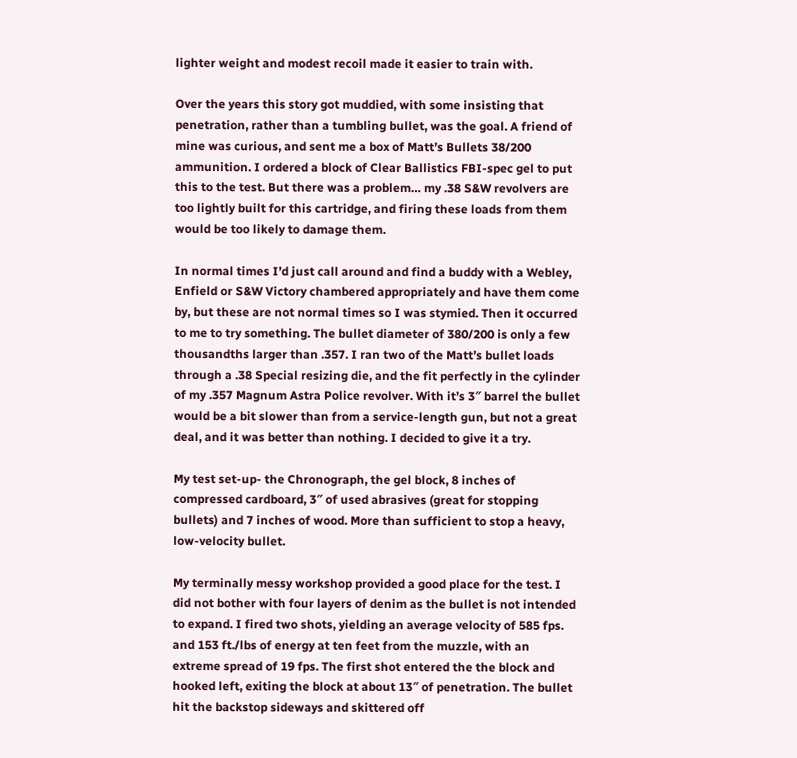lighter weight and modest recoil made it easier to train with.

Over the years this story got muddied, with some insisting that penetration, rather than a tumbling bullet, was the goal. A friend of mine was curious, and sent me a box of Matt’s Bullets 38/200 ammunition. I ordered a block of Clear Ballistics FBI-spec gel to put this to the test. But there was a problem… my .38 S&W revolvers are too lightly built for this cartridge, and firing these loads from them would be too likely to damage them.

In normal times I’d just call around and find a buddy with a Webley, Enfield or S&W Victory chambered appropriately and have them come by, but these are not normal times so I was stymied. Then it occurred to me to try something. The bullet diameter of 380/200 is only a few thousandths larger than .357. I ran two of the Matt’s bullet loads through a .38 Special resizing die, and the fit perfectly in the cylinder of my .357 Magnum Astra Police revolver. With it’s 3″ barrel the bullet would be a bit slower than from a service-length gun, but not a great deal, and it was better than nothing. I decided to give it a try.

My test set-up- the Chronograph, the gel block, 8 inches of compressed cardboard, 3″ of used abrasives (great for stopping bullets) and 7 inches of wood. More than sufficient to stop a heavy, low-velocity bullet.

My terminally messy workshop provided a good place for the test. I did not bother with four layers of denim as the bullet is not intended to expand. I fired two shots, yielding an average velocity of 585 fps. and 153 ft./lbs of energy at ten feet from the muzzle, with an extreme spread of 19 fps. The first shot entered the the block and hooked left, exiting the block at about 13″ of penetration. The bullet hit the backstop sideways and skittered off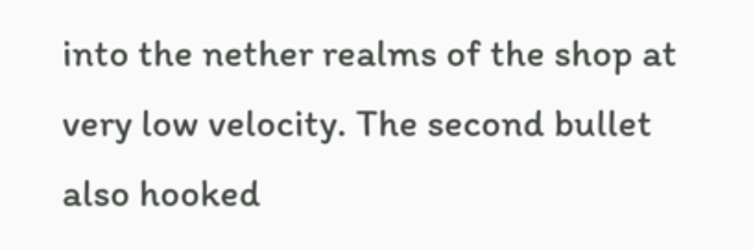into the nether realms of the shop at very low velocity. The second bullet also hooked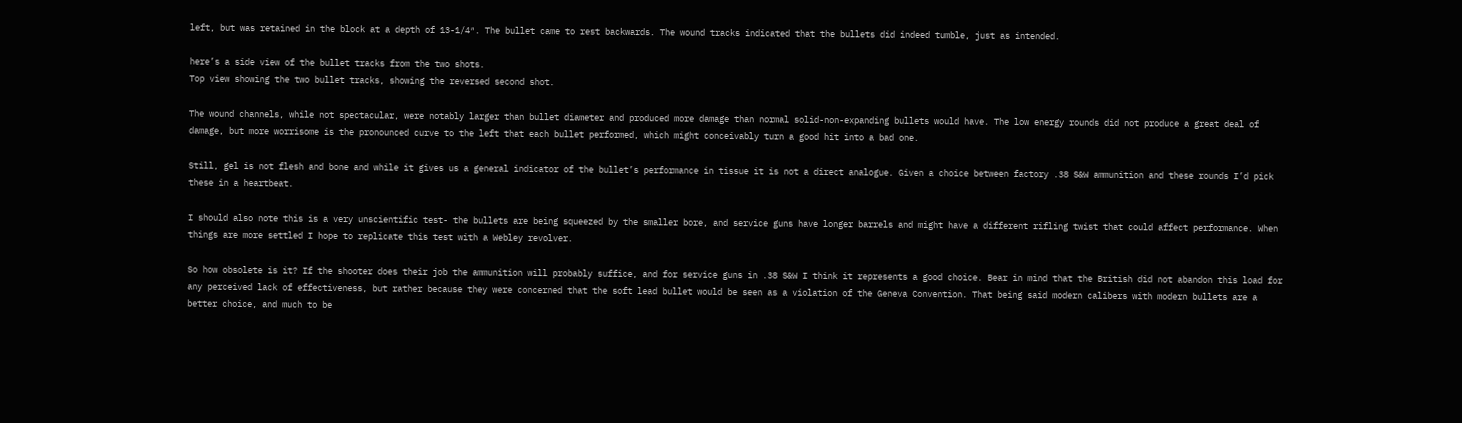left, but was retained in the block at a depth of 13-1/4″. The bullet came to rest backwards. The wound tracks indicated that the bullets did indeed tumble, just as intended.

here’s a side view of the bullet tracks from the two shots.
Top view showing the two bullet tracks, showing the reversed second shot.

The wound channels, while not spectacular, were notably larger than bullet diameter and produced more damage than normal solid-non-expanding bullets would have. The low energy rounds did not produce a great deal of damage, but more worrisome is the pronounced curve to the left that each bullet performed, which might conceivably turn a good hit into a bad one.

Still, gel is not flesh and bone and while it gives us a general indicator of the bullet’s performance in tissue it is not a direct analogue. Given a choice between factory .38 S&W ammunition and these rounds I’d pick these in a heartbeat.

I should also note this is a very unscientific test- the bullets are being squeezed by the smaller bore, and service guns have longer barrels and might have a different rifling twist that could affect performance. When things are more settled I hope to replicate this test with a Webley revolver.

So how obsolete is it? If the shooter does their job the ammunition will probably suffice, and for service guns in .38 S&W I think it represents a good choice. Bear in mind that the British did not abandon this load for any perceived lack of effectiveness, but rather because they were concerned that the soft lead bullet would be seen as a violation of the Geneva Convention. That being said modern calibers with modern bullets are a better choice, and much to be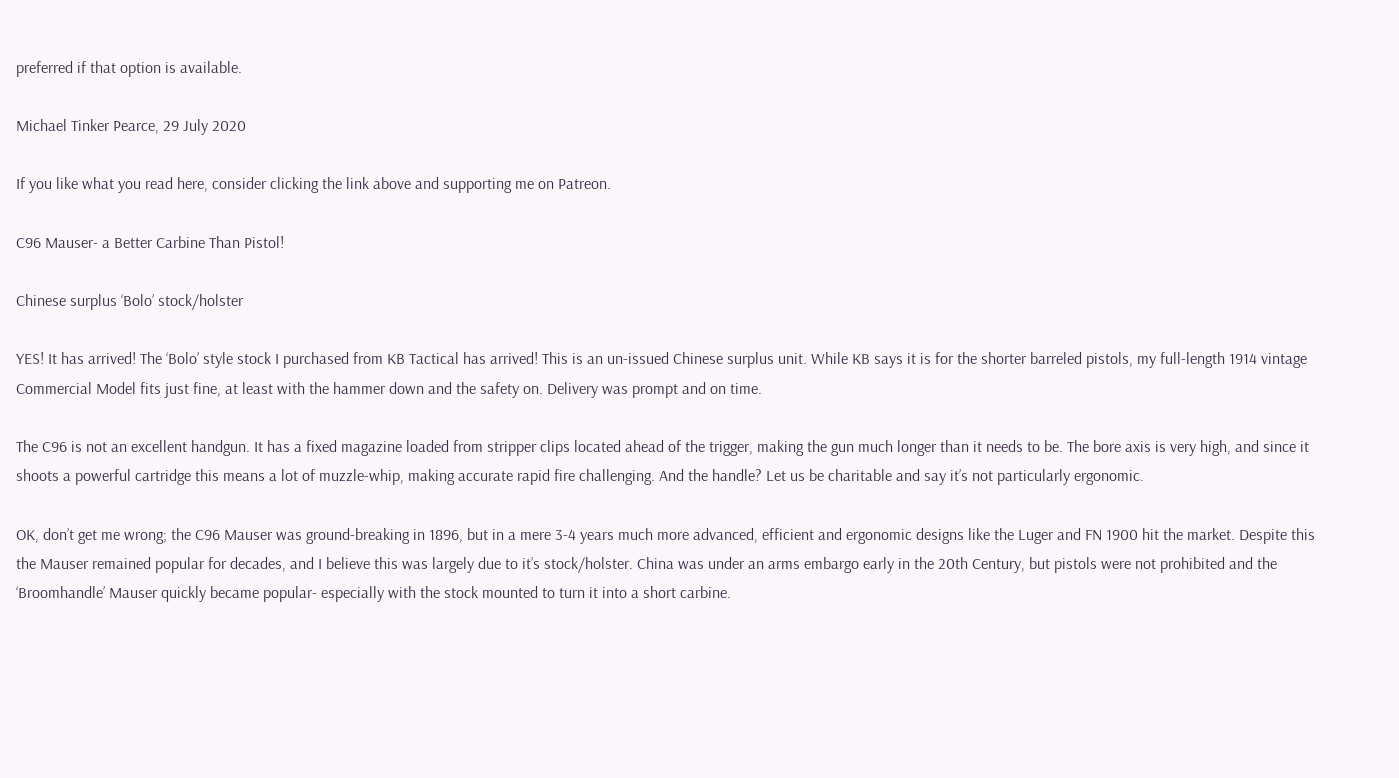preferred if that option is available.

Michael Tinker Pearce, 29 July 2020

If you like what you read here, consider clicking the link above and supporting me on Patreon.

C96 Mauser- a Better Carbine Than Pistol!

Chinese surplus ‘Bolo’ stock/holster

YES! It has arrived! The ‘Bolo’ style stock I purchased from KB Tactical has arrived! This is an un-issued Chinese surplus unit. While KB says it is for the shorter barreled pistols, my full-length 1914 vintage Commercial Model fits just fine, at least with the hammer down and the safety on. Delivery was prompt and on time.

The C96 is not an excellent handgun. It has a fixed magazine loaded from stripper clips located ahead of the trigger, making the gun much longer than it needs to be. The bore axis is very high, and since it shoots a powerful cartridge this means a lot of muzzle-whip, making accurate rapid fire challenging. And the handle? Let us be charitable and say it’s not particularly ergonomic.

OK, don’t get me wrong; the C96 Mauser was ground-breaking in 1896, but in a mere 3-4 years much more advanced, efficient and ergonomic designs like the Luger and FN 1900 hit the market. Despite this the Mauser remained popular for decades, and I believe this was largely due to it’s stock/holster. China was under an arms embargo early in the 20th Century, but pistols were not prohibited and the ‘Broomhandle’ Mauser quickly became popular- especially with the stock mounted to turn it into a short carbine.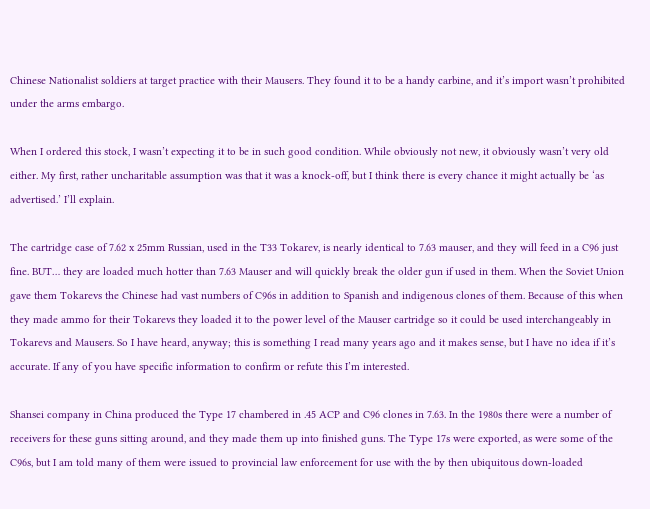Chinese Nationalist soldiers at target practice with their Mausers. They found it to be a handy carbine, and it’s import wasn’t prohibited under the arms embargo.

When I ordered this stock, I wasn’t expecting it to be in such good condition. While obviously not new, it obviously wasn’t very old either. My first, rather uncharitable assumption was that it was a knock-off, but I think there is every chance it might actually be ‘as advertised.’ I’ll explain.

The cartridge case of 7.62 x 25mm Russian, used in the T33 Tokarev, is nearly identical to 7.63 mauser, and they will feed in a C96 just fine. BUT… they are loaded much hotter than 7.63 Mauser and will quickly break the older gun if used in them. When the Soviet Union gave them Tokarevs the Chinese had vast numbers of C96s in addition to Spanish and indigenous clones of them. Because of this when they made ammo for their Tokarevs they loaded it to the power level of the Mauser cartridge so it could be used interchangeably in Tokarevs and Mausers. So I have heard, anyway; this is something I read many years ago and it makes sense, but I have no idea if it’s accurate. If any of you have specific information to confirm or refute this I’m interested.

Shansei company in China produced the Type 17 chambered in .45 ACP and C96 clones in 7.63. In the 1980s there were a number of receivers for these guns sitting around, and they made them up into finished guns. The Type 17s were exported, as were some of the C96s, but I am told many of them were issued to provincial law enforcement for use with the by then ubiquitous down-loaded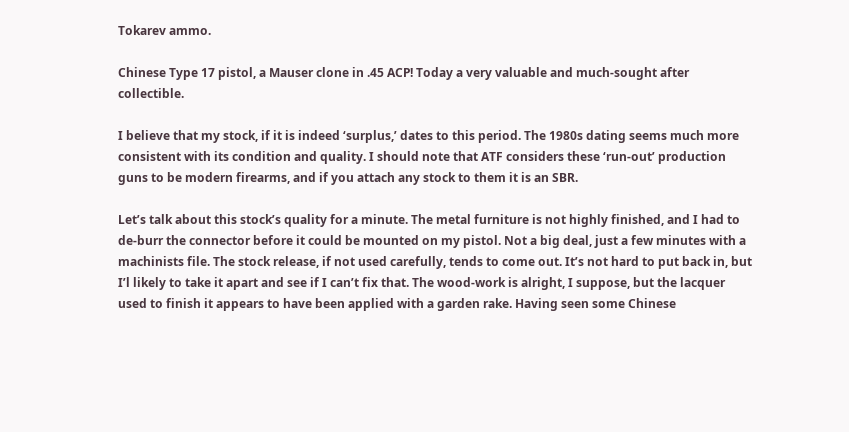Tokarev ammo.

Chinese Type 17 pistol, a Mauser clone in .45 ACP! Today a very valuable and much-sought after collectible.

I believe that my stock, if it is indeed ‘surplus,’ dates to this period. The 1980s dating seems much more consistent with its condition and quality. I should note that ATF considers these ‘run-out’ production guns to be modern firearms, and if you attach any stock to them it is an SBR.

Let’s talk about this stock’s quality for a minute. The metal furniture is not highly finished, and I had to de-burr the connector before it could be mounted on my pistol. Not a big deal, just a few minutes with a machinists file. The stock release, if not used carefully, tends to come out. It’s not hard to put back in, but I’l likely to take it apart and see if I can’t fix that. The wood-work is alright, I suppose, but the lacquer used to finish it appears to have been applied with a garden rake. Having seen some Chinese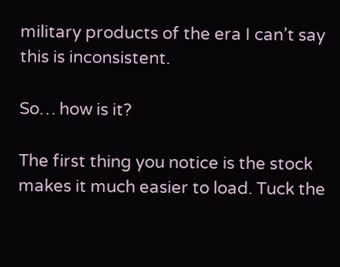military products of the era I can’t say this is inconsistent.

So… how is it?

The first thing you notice is the stock makes it much easier to load. Tuck the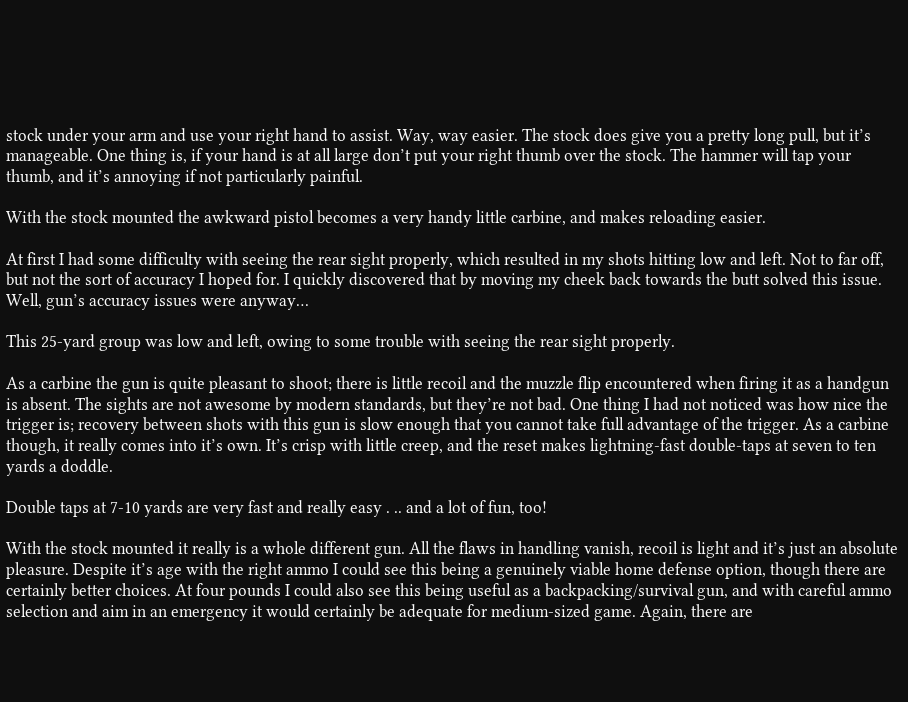stock under your arm and use your right hand to assist. Way, way easier. The stock does give you a pretty long pull, but it’s manageable. One thing is, if your hand is at all large don’t put your right thumb over the stock. The hammer will tap your thumb, and it’s annoying if not particularly painful.

With the stock mounted the awkward pistol becomes a very handy little carbine, and makes reloading easier.

At first I had some difficulty with seeing the rear sight properly, which resulted in my shots hitting low and left. Not to far off, but not the sort of accuracy I hoped for. I quickly discovered that by moving my cheek back towards the butt solved this issue. Well, gun’s accuracy issues were anyway…

This 25-yard group was low and left, owing to some trouble with seeing the rear sight properly.

As a carbine the gun is quite pleasant to shoot; there is little recoil and the muzzle flip encountered when firing it as a handgun is absent. The sights are not awesome by modern standards, but they’re not bad. One thing I had not noticed was how nice the trigger is; recovery between shots with this gun is slow enough that you cannot take full advantage of the trigger. As a carbine though, it really comes into it’s own. It’s crisp with little creep, and the reset makes lightning-fast double-taps at seven to ten yards a doddle.

Double taps at 7-10 yards are very fast and really easy . .. and a lot of fun, too!

With the stock mounted it really is a whole different gun. All the flaws in handling vanish, recoil is light and it’s just an absolute pleasure. Despite it’s age with the right ammo I could see this being a genuinely viable home defense option, though there are certainly better choices. At four pounds I could also see this being useful as a backpacking/survival gun, and with careful ammo selection and aim in an emergency it would certainly be adequate for medium-sized game. Again, there are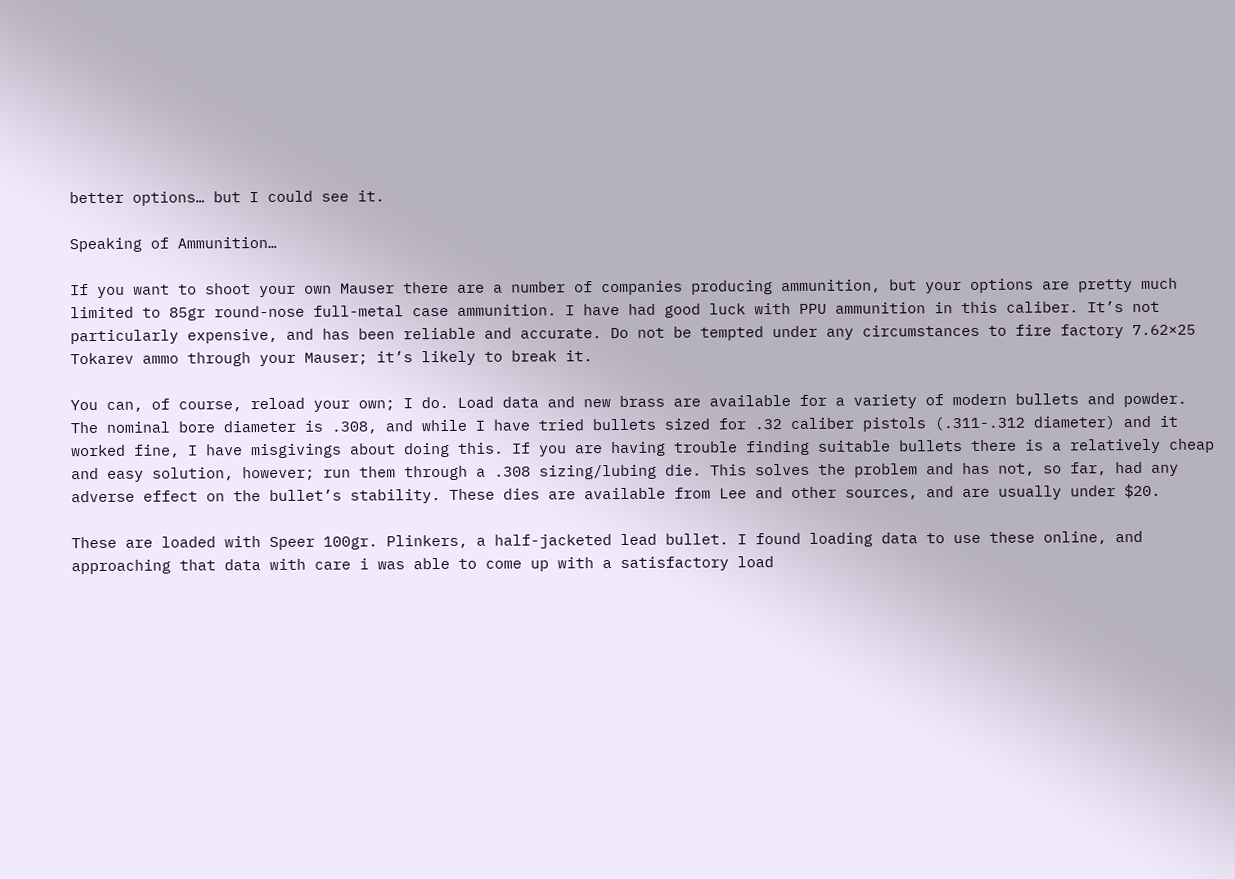better options… but I could see it.

Speaking of Ammunition…

If you want to shoot your own Mauser there are a number of companies producing ammunition, but your options are pretty much limited to 85gr round-nose full-metal case ammunition. I have had good luck with PPU ammunition in this caliber. It’s not particularly expensive, and has been reliable and accurate. Do not be tempted under any circumstances to fire factory 7.62×25 Tokarev ammo through your Mauser; it’s likely to break it.

You can, of course, reload your own; I do. Load data and new brass are available for a variety of modern bullets and powder. The nominal bore diameter is .308, and while I have tried bullets sized for .32 caliber pistols (.311-.312 diameter) and it worked fine, I have misgivings about doing this. If you are having trouble finding suitable bullets there is a relatively cheap and easy solution, however; run them through a .308 sizing/lubing die. This solves the problem and has not, so far, had any adverse effect on the bullet’s stability. These dies are available from Lee and other sources, and are usually under $20.

These are loaded with Speer 100gr. Plinkers, a half-jacketed lead bullet. I found loading data to use these online, and approaching that data with care i was able to come up with a satisfactory load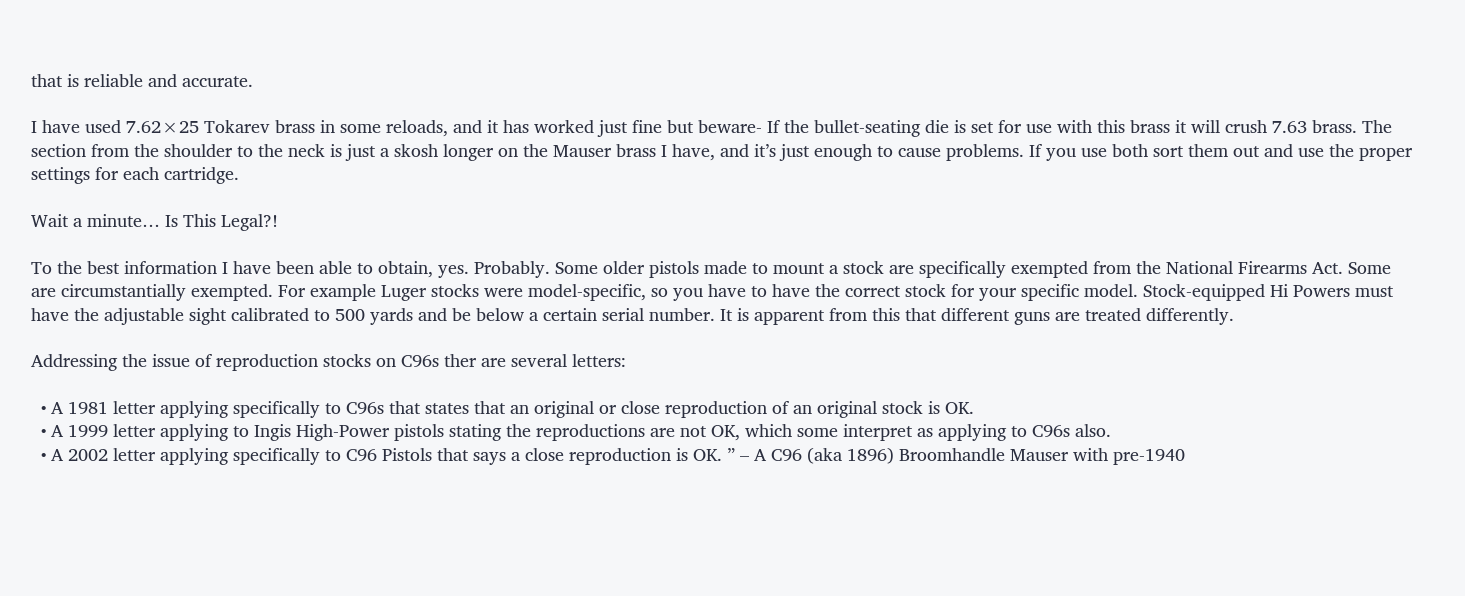that is reliable and accurate.

I have used 7.62×25 Tokarev brass in some reloads, and it has worked just fine but beware- If the bullet-seating die is set for use with this brass it will crush 7.63 brass. The section from the shoulder to the neck is just a skosh longer on the Mauser brass I have, and it’s just enough to cause problems. If you use both sort them out and use the proper settings for each cartridge.

Wait a minute… Is This Legal?!

To the best information I have been able to obtain, yes. Probably. Some older pistols made to mount a stock are specifically exempted from the National Firearms Act. Some are circumstantially exempted. For example Luger stocks were model-specific, so you have to have the correct stock for your specific model. Stock-equipped Hi Powers must have the adjustable sight calibrated to 500 yards and be below a certain serial number. It is apparent from this that different guns are treated differently.

Addressing the issue of reproduction stocks on C96s ther are several letters:

  • A 1981 letter applying specifically to C96s that states that an original or close reproduction of an original stock is OK.
  • A 1999 letter applying to Ingis High-Power pistols stating the reproductions are not OK, which some interpret as applying to C96s also.
  • A 2002 letter applying specifically to C96 Pistols that says a close reproduction is OK. ” – A C96 (aka 1896) Broomhandle Mauser with pre-1940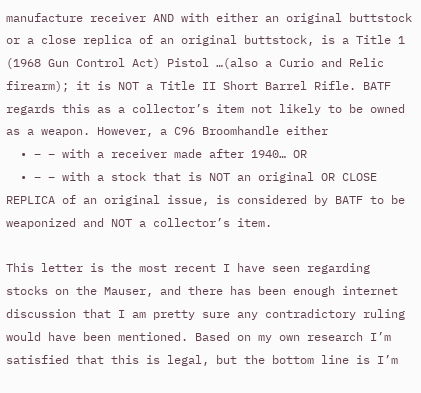manufacture receiver AND with either an original buttstock or a close replica of an original buttstock, is a Title 1 (1968 Gun Control Act) Pistol …(also a Curio and Relic firearm); it is NOT a Title II Short Barrel Rifle. BATF regards this as a collector’s item not likely to be owned as a weapon. However, a C96 Broomhandle either
  • – – with a receiver made after 1940… OR
  • – – with a stock that is NOT an original OR CLOSE REPLICA of an original issue, is considered by BATF to be weaponized and NOT a collector’s item.

This letter is the most recent I have seen regarding stocks on the Mauser, and there has been enough internet discussion that I am pretty sure any contradictory ruling would have been mentioned. Based on my own research I’m satisfied that this is legal, but the bottom line is I’m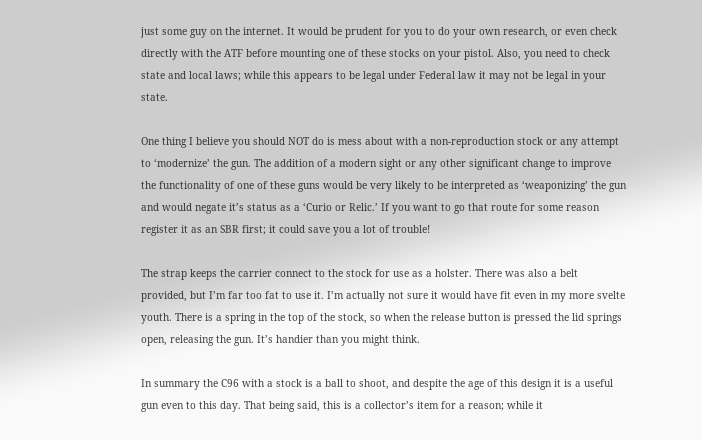just some guy on the internet. It would be prudent for you to do your own research, or even check directly with the ATF before mounting one of these stocks on your pistol. Also, you need to check state and local laws; while this appears to be legal under Federal law it may not be legal in your state.

One thing I believe you should NOT do is mess about with a non-reproduction stock or any attempt to ‘modernize’ the gun. The addition of a modern sight or any other significant change to improve the functionality of one of these guns would be very likely to be interpreted as ‘weaponizing’ the gun and would negate it’s status as a ‘Curio or Relic.’ If you want to go that route for some reason register it as an SBR first; it could save you a lot of trouble!

The strap keeps the carrier connect to the stock for use as a holster. There was also a belt provided, but I’m far too fat to use it. I’m actually not sure it would have fit even in my more svelte youth. There is a spring in the top of the stock, so when the release button is pressed the lid springs open, releasing the gun. It’s handier than you might think.

In summary the C96 with a stock is a ball to shoot, and despite the age of this design it is a useful gun even to this day. That being said, this is a collector’s item for a reason; while it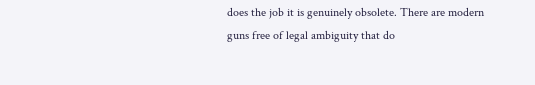does the job it is genuinely obsolete. There are modern guns free of legal ambiguity that do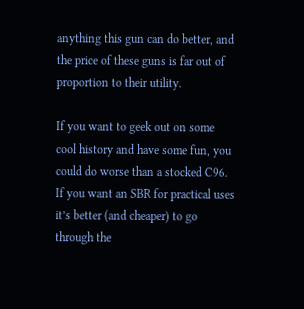anything this gun can do better, and the price of these guns is far out of proportion to their utility.

If you want to geek out on some cool history and have some fun, you could do worse than a stocked C96. If you want an SBR for practical uses it’s better (and cheaper) to go through the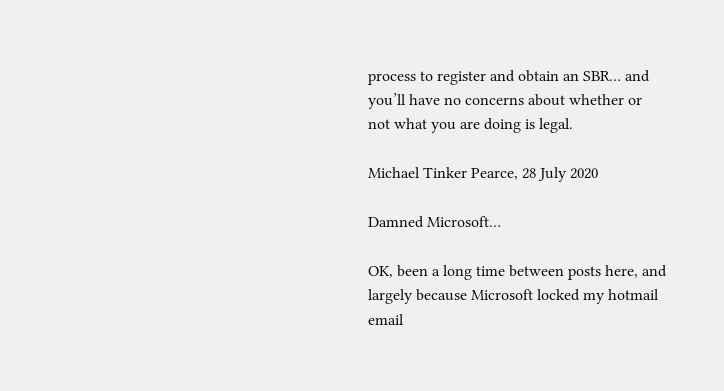process to register and obtain an SBR… and you’ll have no concerns about whether or not what you are doing is legal.

Michael Tinker Pearce, 28 July 2020

Damned Microsoft…

OK, been a long time between posts here, and largely because Microsoft locked my hotmail email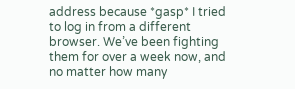address because *gasp* I tried to log in from a different browser. We’ve been fighting them for over a week now, and no matter how many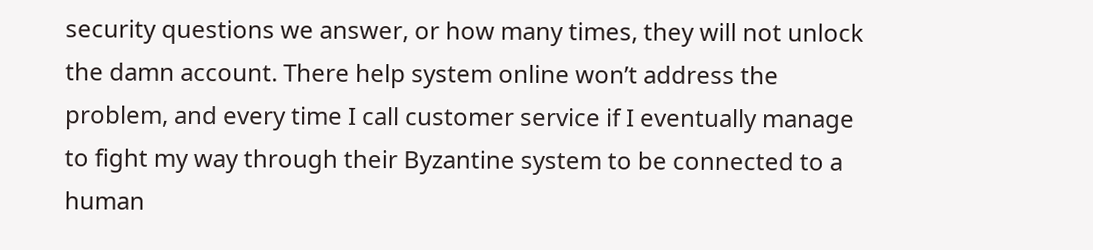security questions we answer, or how many times, they will not unlock the damn account. There help system online won’t address the problem, and every time I call customer service if I eventually manage to fight my way through their Byzantine system to be connected to a human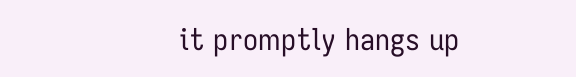it promptly hangs up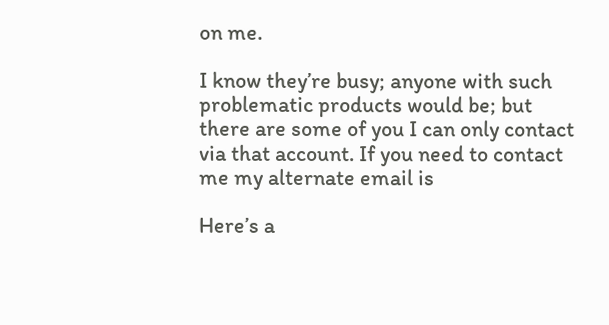on me.

I know they’re busy; anyone with such problematic products would be; but there are some of you I can only contact via that account. If you need to contact me my alternate email is

Here’s a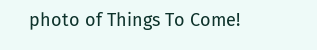photo of Things To Come!